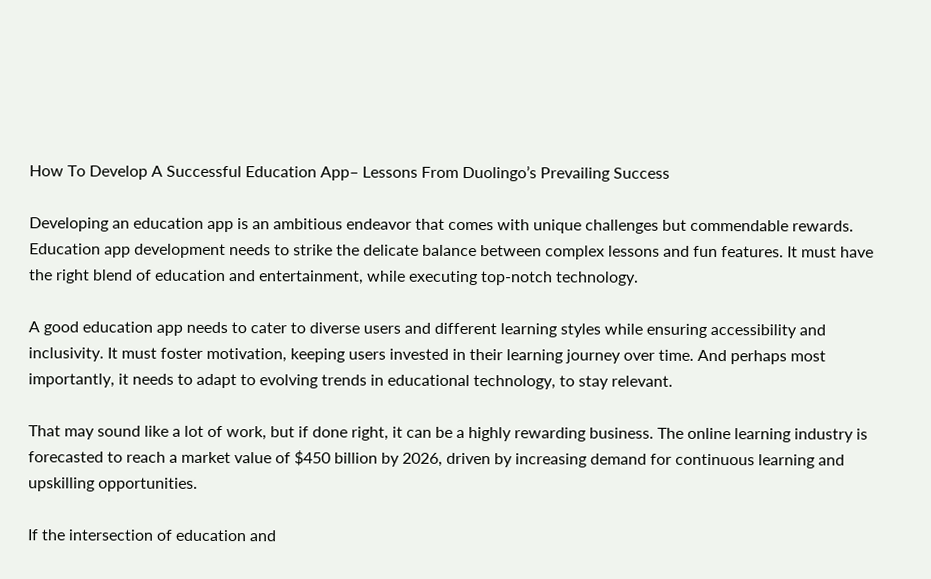How To Develop A Successful Education App– Lessons From Duolingo’s Prevailing Success

Developing an education app is an ambitious endeavor that comes with unique challenges but commendable rewards. Education app development needs to strike the delicate balance between complex lessons and fun features. It must have the right blend of education and entertainment, while executing top-notch technology.

A good education app needs to cater to diverse users and different learning styles while ensuring accessibility and inclusivity. It must foster motivation, keeping users invested in their learning journey over time. And perhaps most importantly, it needs to adapt to evolving trends in educational technology, to stay relevant.

That may sound like a lot of work, but if done right, it can be a highly rewarding business. The online learning industry is forecasted to reach a market value of $450 billion by 2026, driven by increasing demand for continuous learning and upskilling opportunities.

If the intersection of education and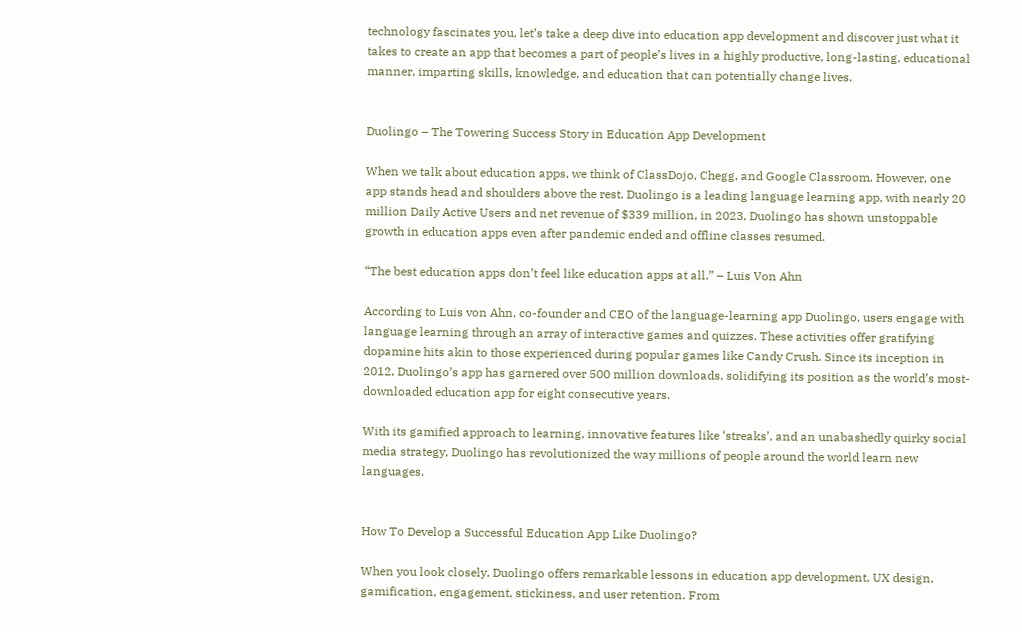technology fascinates you, let’s take a deep dive into education app development and discover just what it takes to create an app that becomes a part of people’s lives in a highly productive, long-lasting, educational manner, imparting skills, knowledge, and education that can potentially change lives.


Duolingo – The Towering Success Story in Education App Development

When we talk about education apps, we think of ClassDojo, Chegg, and Google Classroom. However, one app stands head and shoulders above the rest. Duolingo is a leading language learning app, with nearly 20 million Daily Active Users and net revenue of $339 million, in 2023, Duolingo has shown unstoppable growth in education apps even after pandemic ended and offline classes resumed.

“The best education apps don’t feel like education apps at all.” – Luis Von Ahn

According to Luis von Ahn, co-founder and CEO of the language-learning app Duolingo, users engage with language learning through an array of interactive games and quizzes. These activities offer gratifying dopamine hits akin to those experienced during popular games like Candy Crush. Since its inception in 2012, Duolingo’s app has garnered over 500 million downloads, solidifying its position as the world’s most-downloaded education app for eight consecutive years.

With its gamified approach to learning, innovative features like ‘streaks’, and an unabashedly quirky social media strategy, Duolingo has revolutionized the way millions of people around the world learn new languages.


How To Develop a Successful Education App Like Duolingo?

When you look closely, Duolingo offers remarkable lessons in education app development, UX design, gamification, engagement, stickiness, and user retention. From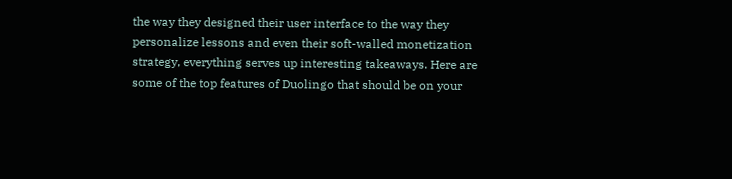the way they designed their user interface to the way they personalize lessons and even their soft-walled monetization strategy, everything serves up interesting takeaways. Here are some of the top features of Duolingo that should be on your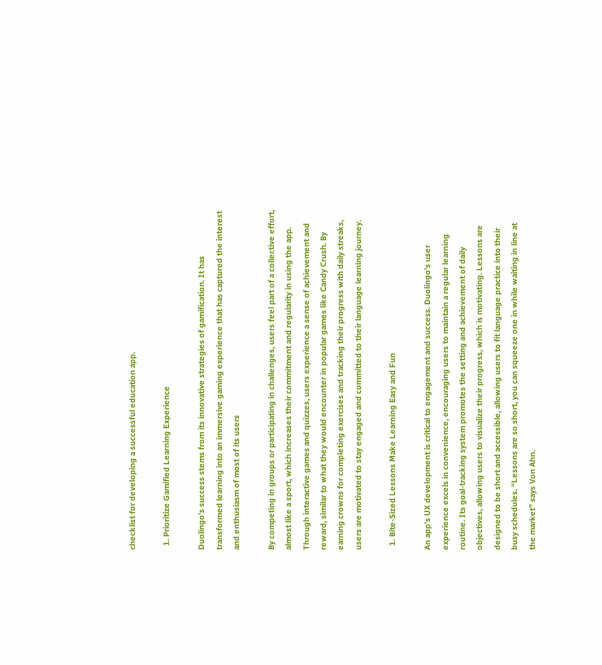checklist for developing a successful education app.

  1. Prioritize Gamified Learning Experience

Duolingo’s success stems from its innovative strategies of gamification. It has transformed learning into an immersive gaming experience that has captured the interest and enthusiasm of most of its users

By competing in groups or participating in challenges, users feel part of a collective effort, almost like a sport, which increases their commitment and regularity in using the app. Through interactive games and quizzes, users experience a sense of achievement and reward, similar to what they would encounter in popular games like Candy Crush. By earning crowns for completing exercises and tracking their progress with daily streaks, users are motivated to stay engaged and committed to their language learning journey.

  1. Bite-Sized Lessons Make Learning Easy and Fun

An app’s UX development is critical to engagement and success. Duolingo’s user experience excels in convenience, encouraging users to maintain a regular learning routine. Its goal-tracking system promotes the setting and achievement of daily objectives, allowing users to visualize their progress, which is motivating. Lessons are designed to be short and accessible, allowing users to fit language practice into their busy schedules. “Lessons are so short, you can squeeze one in while waiting in line at the market” says Von Ahn.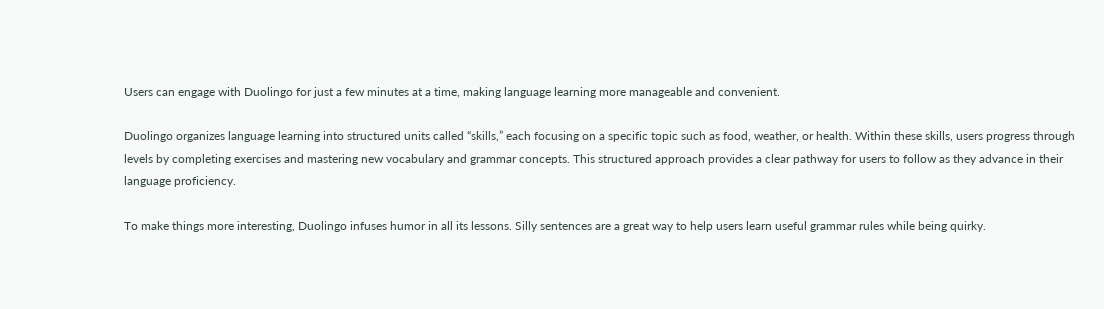Users can engage with Duolingo for just a few minutes at a time, making language learning more manageable and convenient.

Duolingo organizes language learning into structured units called “skills,” each focusing on a specific topic such as food, weather, or health. Within these skills, users progress through levels by completing exercises and mastering new vocabulary and grammar concepts. This structured approach provides a clear pathway for users to follow as they advance in their language proficiency.

To make things more interesting, Duolingo infuses humor in all its lessons. Silly sentences are a great way to help users learn useful grammar rules while being quirky.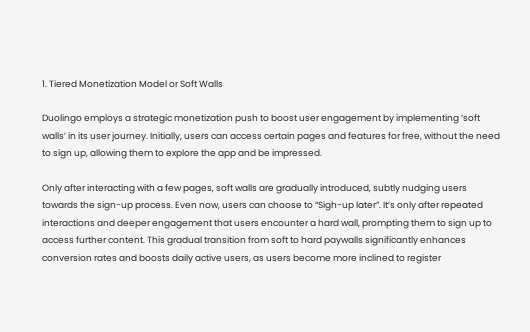1. Tiered Monetization Model or Soft Walls

Duolingo employs a strategic monetization push to boost user engagement by implementing ‘soft walls’ in its user journey. Initially, users can access certain pages and features for free, without the need to sign up, allowing them to explore the app and be impressed.

Only after interacting with a few pages, soft walls are gradually introduced, subtly nudging users towards the sign-up process. Even now, users can choose to “Sigh-up later”. It’s only after repeated interactions and deeper engagement that users encounter a hard wall, prompting them to sign up to access further content. This gradual transition from soft to hard paywalls significantly enhances conversion rates and boosts daily active users, as users become more inclined to register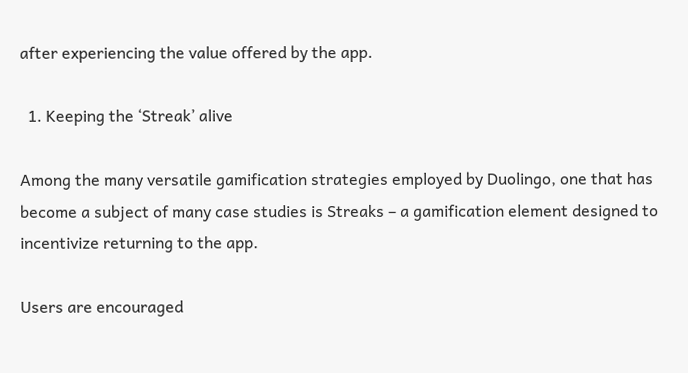after experiencing the value offered by the app.

  1. Keeping the ‘Streak’ alive

Among the many versatile gamification strategies employed by Duolingo, one that has become a subject of many case studies is Streaks – a gamification element designed to incentivize returning to the app.

Users are encouraged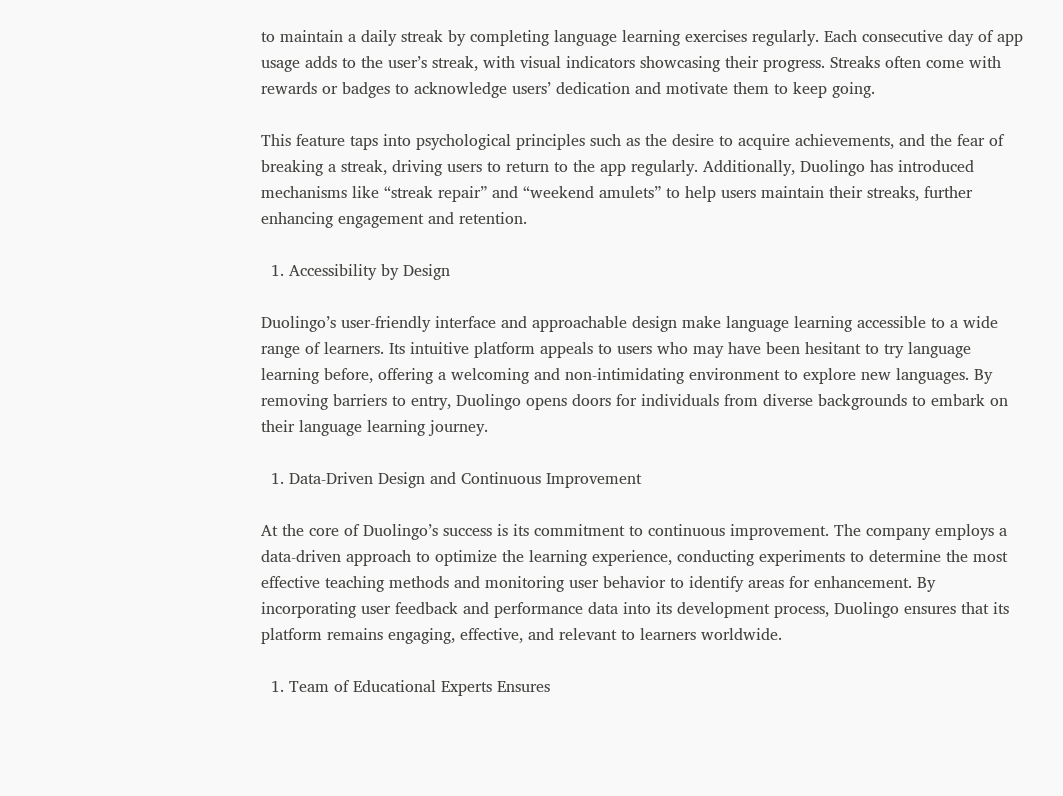to maintain a daily streak by completing language learning exercises regularly. Each consecutive day of app usage adds to the user’s streak, with visual indicators showcasing their progress. Streaks often come with rewards or badges to acknowledge users’ dedication and motivate them to keep going.

This feature taps into psychological principles such as the desire to acquire achievements, and the fear of breaking a streak, driving users to return to the app regularly. Additionally, Duolingo has introduced mechanisms like “streak repair” and “weekend amulets” to help users maintain their streaks, further enhancing engagement and retention.

  1. Accessibility by Design

Duolingo’s user-friendly interface and approachable design make language learning accessible to a wide range of learners. Its intuitive platform appeals to users who may have been hesitant to try language learning before, offering a welcoming and non-intimidating environment to explore new languages. By removing barriers to entry, Duolingo opens doors for individuals from diverse backgrounds to embark on their language learning journey.

  1. Data-Driven Design and Continuous Improvement

At the core of Duolingo’s success is its commitment to continuous improvement. The company employs a data-driven approach to optimize the learning experience, conducting experiments to determine the most effective teaching methods and monitoring user behavior to identify areas for enhancement. By incorporating user feedback and performance data into its development process, Duolingo ensures that its platform remains engaging, effective, and relevant to learners worldwide.

  1. Team of Educational Experts Ensures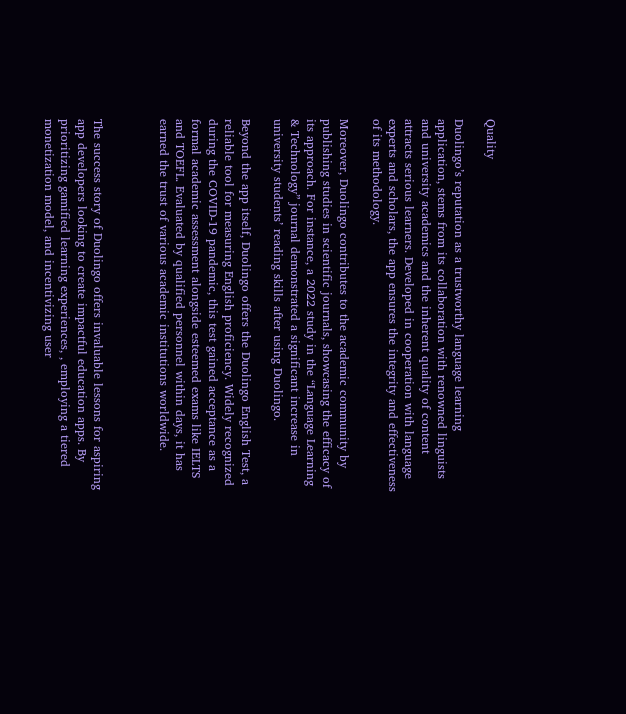Quality

Duolingo’s reputation as a trustworthy language learning application, stems from its collaboration with renowned linguists and university academics and the inherent quality of content attracts serious learners. Developed in cooperation with language experts and scholars, the app ensures the integrity and effectiveness of its methodology.

Moreover, Duolingo contributes to the academic community by publishing studies in scientific journals, showcasing the efficacy of its approach. For instance, a 2022 study in the “Language Learning & Technology” journal demonstrated a significant increase in university students’ reading skills after using Duolingo.

Beyond the app itself, Duolingo offers the Duolingo English Test, a reliable tool for measuring English proficiency. Widely recognized during the COVID-19 pandemic, this test gained acceptance as a formal academic assessment alongside esteemed exams like IELTS and TOEFL. Evaluated by qualified personnel within days, it has earned the trust of various academic institutions worldwide.



The success story of Duolingo offers invaluable lessons for aspiring app developers looking to create impactful education apps. By prioritizing gamified learning experiences, , employing a tiered monetization model, and incentivizing user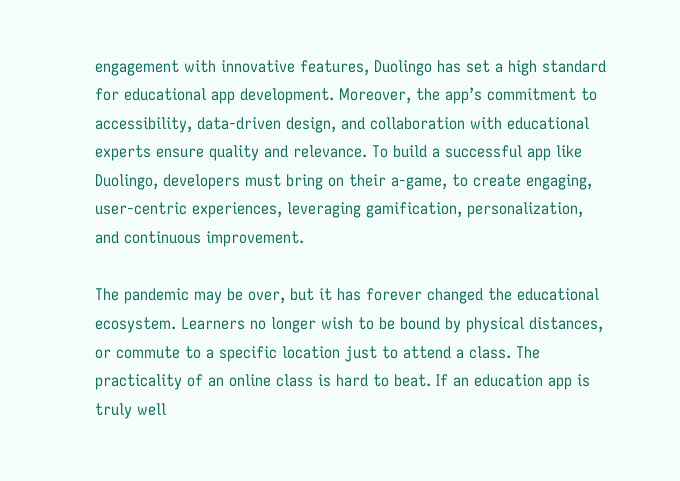engagement with innovative features, Duolingo has set a high standard for educational app development. Moreover, the app’s commitment to accessibility, data-driven design, and collaboration with educational experts ensure quality and relevance. To build a successful app like Duolingo, developers must bring on their a-game, to create engaging, user-centric experiences, leveraging gamification, personalization, and continuous improvement.

The pandemic may be over, but it has forever changed the educational ecosystem. Learners no longer wish to be bound by physical distances, or commute to a specific location just to attend a class. The practicality of an online class is hard to beat. If an education app is truly well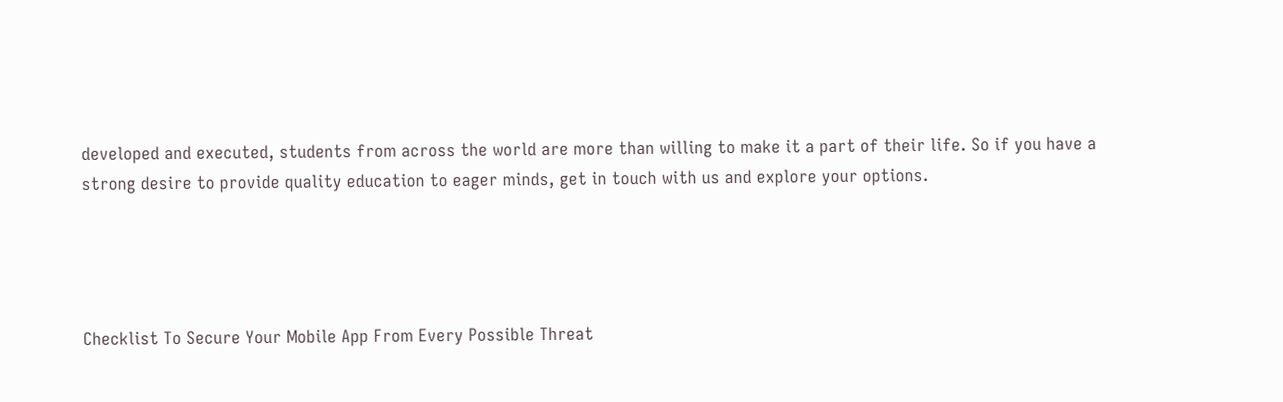developed and executed, students from across the world are more than willing to make it a part of their life. So if you have a strong desire to provide quality education to eager minds, get in touch with us and explore your options.




Checklist To Secure Your Mobile App From Every Possible Threat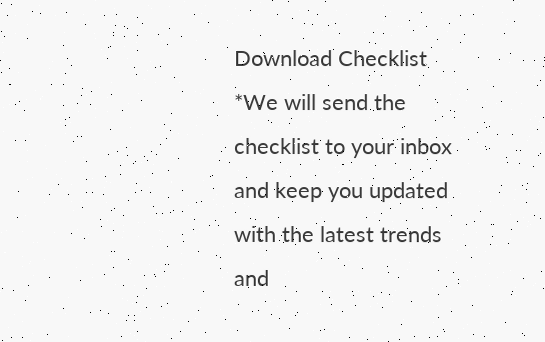Download Checklist
*We will send the checklist to your inbox and keep you updated with the latest trends and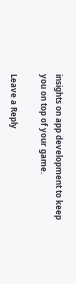insights on app development to keep you on top of your game.

Leave a Reply